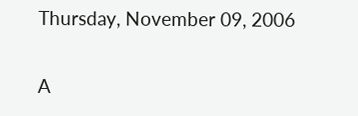Thursday, November 09, 2006

A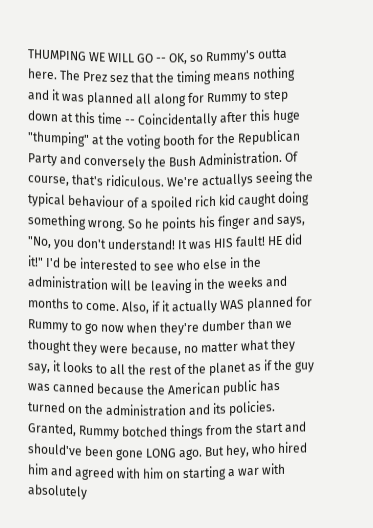THUMPING WE WILL GO -- OK, so Rummy's outta here. The Prez sez that the timing means nothing and it was planned all along for Rummy to step down at this time -- Coincidentally after this huge "thumping" at the voting booth for the Republican Party and conversely the Bush Administration. Of course, that's ridiculous. We're actuallys seeing the typical behaviour of a spoiled rich kid caught doing something wrong. So he points his finger and says, "No, you don't understand! It was HIS fault! HE did it!" I'd be interested to see who else in the administration will be leaving in the weeks and months to come. Also, if it actually WAS planned for Rummy to go now when they're dumber than we thought they were because, no matter what they say, it looks to all the rest of the planet as if the guy was canned because the American public has turned on the administration and its policies. Granted, Rummy botched things from the start and should've been gone LONG ago. But hey, who hired him and agreed with him on starting a war with absolutely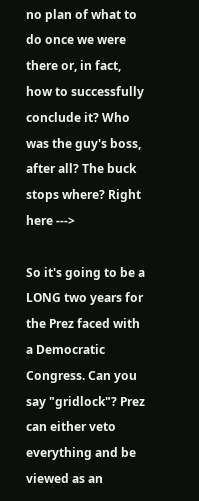no plan of what to do once we were there or, in fact, how to successfully conclude it? Who was the guy's boss, after all? The buck stops where? Right here --->

So it's going to be a LONG two years for the Prez faced with a Democratic Congress. Can you say "gridlock"? Prez can either veto everything and be viewed as an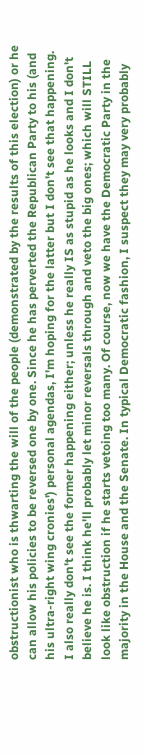obstructionist who is thwarting the will of the people (demonstrated by the results of this election) or he can allow his policies to be reversed one by one. Since he has perverted the Republican Party to his (and his ultra-right wing cronies') personal agendas, I'm hoping for the latter but I don't see that happening. I also really don't see the former happening either; unless he really IS as stupid as he looks and I don't believe he is. I think he'll probably let minor reversals through and veto the big ones; which will STILL look like obstruction if he starts vetoing too many. Of course, now we have the Democratic Party in the majority in the House and the Senate. In typical Democratic fashion, I suspect they may very probably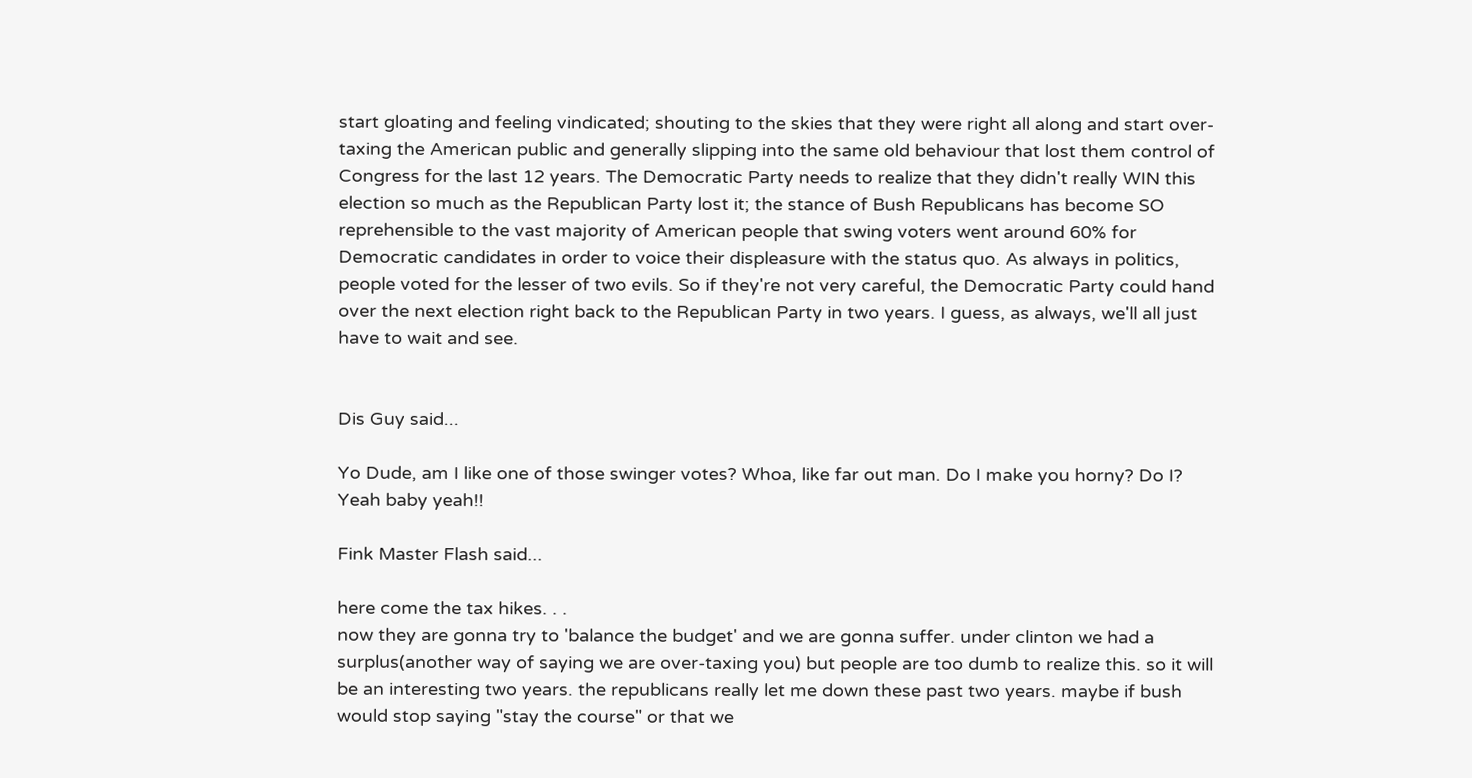start gloating and feeling vindicated; shouting to the skies that they were right all along and start over-taxing the American public and generally slipping into the same old behaviour that lost them control of Congress for the last 12 years. The Democratic Party needs to realize that they didn't really WIN this election so much as the Republican Party lost it; the stance of Bush Republicans has become SO reprehensible to the vast majority of American people that swing voters went around 60% for Democratic candidates in order to voice their displeasure with the status quo. As always in politics, people voted for the lesser of two evils. So if they're not very careful, the Democratic Party could hand over the next election right back to the Republican Party in two years. I guess, as always, we'll all just have to wait and see.


Dis Guy said...

Yo Dude, am I like one of those swinger votes? Whoa, like far out man. Do I make you horny? Do I? Yeah baby yeah!!

Fink Master Flash said...

here come the tax hikes. . .
now they are gonna try to 'balance the budget' and we are gonna suffer. under clinton we had a surplus(another way of saying we are over-taxing you) but people are too dumb to realize this. so it will be an interesting two years. the republicans really let me down these past two years. maybe if bush would stop saying "stay the course" or that we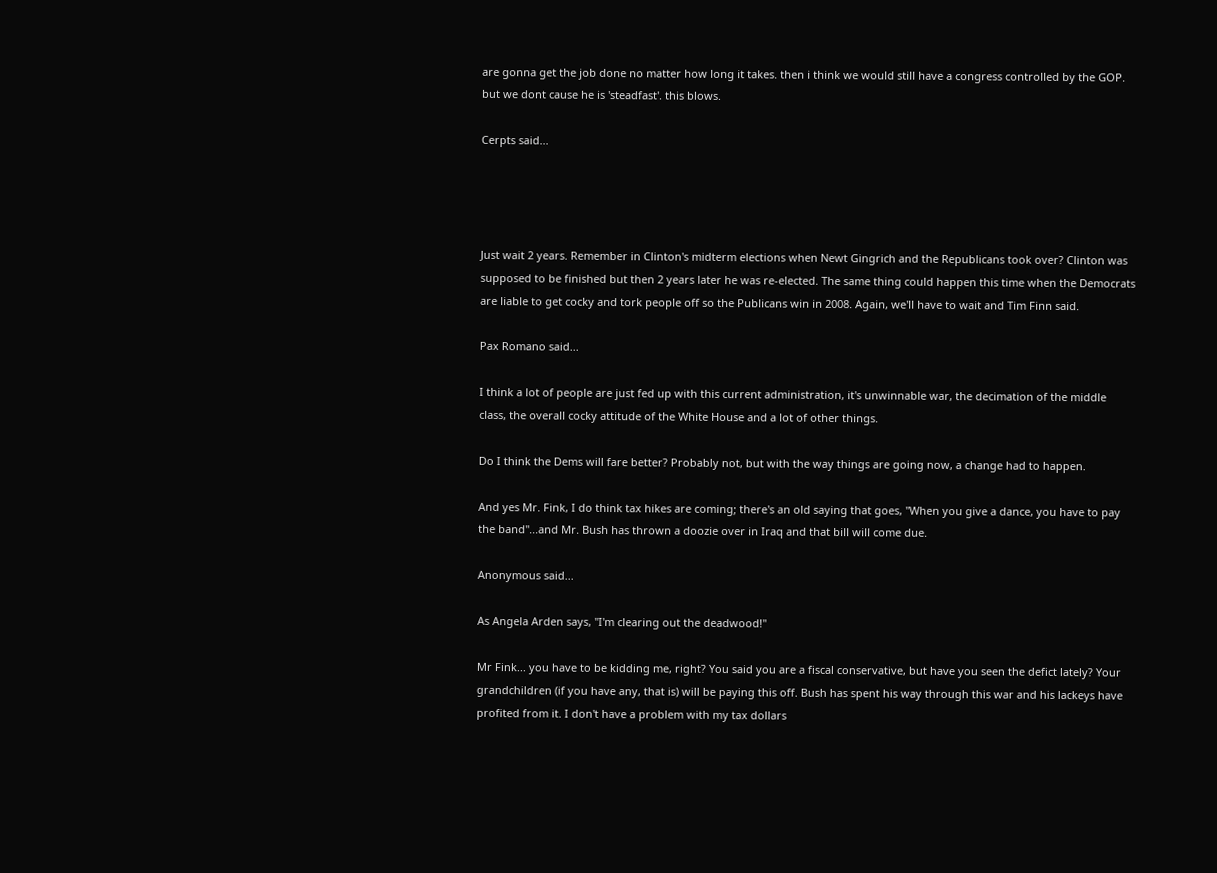are gonna get the job done no matter how long it takes. then i think we would still have a congress controlled by the GOP. but we dont cause he is 'steadfast'. this blows.

Cerpts said...




Just wait 2 years. Remember in Clinton's midterm elections when Newt Gingrich and the Republicans took over? Clinton was supposed to be finished but then 2 years later he was re-elected. The same thing could happen this time when the Democrats are liable to get cocky and tork people off so the Publicans win in 2008. Again, we'll have to wait and Tim Finn said.

Pax Romano said...

I think a lot of people are just fed up with this current administration, it's unwinnable war, the decimation of the middle class, the overall cocky attitude of the White House and a lot of other things.

Do I think the Dems will fare better? Probably not, but with the way things are going now, a change had to happen.

And yes Mr. Fink, I do think tax hikes are coming; there's an old saying that goes, "When you give a dance, you have to pay the band"...and Mr. Bush has thrown a doozie over in Iraq and that bill will come due.

Anonymous said...

As Angela Arden says, "I'm clearing out the deadwood!"

Mr Fink... you have to be kidding me, right? You said you are a fiscal conservative, but have you seen the defict lately? Your grandchildren (if you have any, that is) will be paying this off. Bush has spent his way through this war and his lackeys have profited from it. I don't have a problem with my tax dollars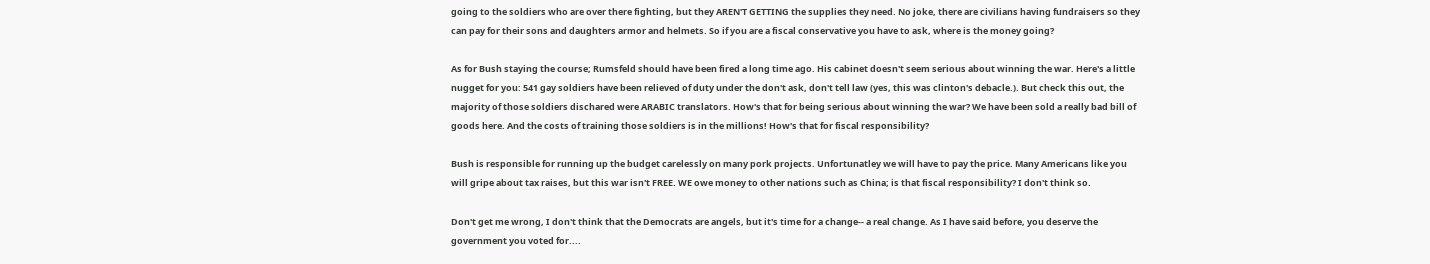going to the soldiers who are over there fighting, but they AREN'T GETTING the supplies they need. No joke, there are civilians having fundraisers so they can pay for their sons and daughters armor and helmets. So if you are a fiscal conservative you have to ask, where is the money going?

As for Bush staying the course; Rumsfeld should have been fired a long time ago. His cabinet doesn't seem serious about winning the war. Here's a little nugget for you: 541 gay soldiers have been relieved of duty under the don't ask, don't tell law (yes, this was clinton's debacle.). But check this out, the majority of those soldiers dischared were ARABIC translators. How's that for being serious about winning the war? We have been sold a really bad bill of goods here. And the costs of training those soldiers is in the millions! How's that for fiscal responsibility?

Bush is responsible for running up the budget carelessly on many pork projects. Unfortunatley we will have to pay the price. Many Americans like you will gripe about tax raises, but this war isn't FREE. WE owe money to other nations such as China; is that fiscal responsibility? I don't think so.

Don't get me wrong, I don't think that the Democrats are angels, but it's time for a change-- a real change. As I have said before, you deserve the government you voted for....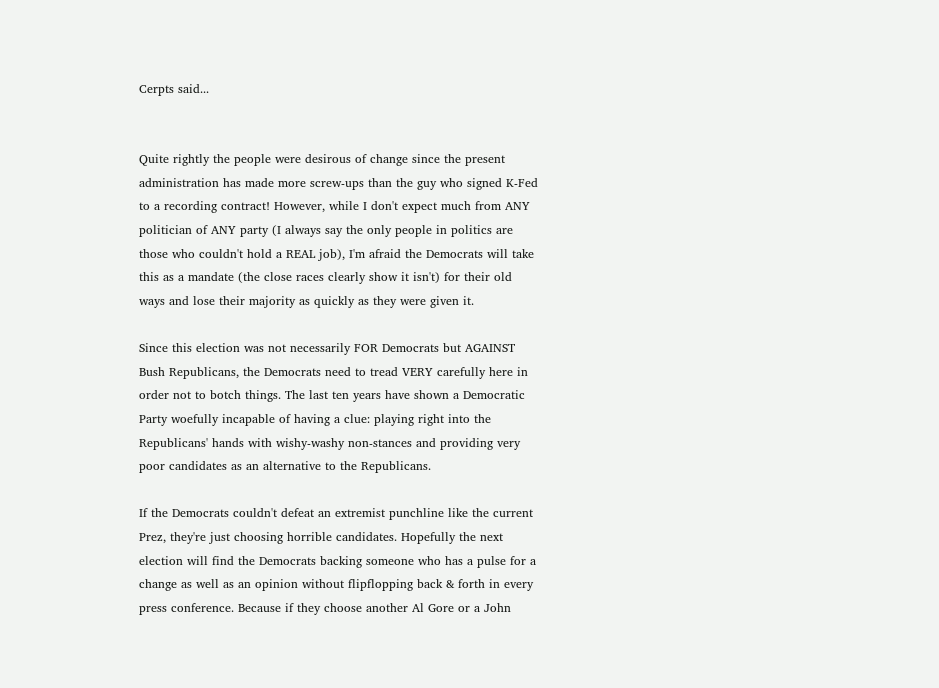Cerpts said...


Quite rightly the people were desirous of change since the present administration has made more screw-ups than the guy who signed K-Fed to a recording contract! However, while I don't expect much from ANY politician of ANY party (I always say the only people in politics are those who couldn't hold a REAL job), I'm afraid the Democrats will take this as a mandate (the close races clearly show it isn't) for their old ways and lose their majority as quickly as they were given it.

Since this election was not necessarily FOR Democrats but AGAINST Bush Republicans, the Democrats need to tread VERY carefully here in order not to botch things. The last ten years have shown a Democratic Party woefully incapable of having a clue: playing right into the Republicans' hands with wishy-washy non-stances and providing very poor candidates as an alternative to the Republicans.

If the Democrats couldn't defeat an extremist punchline like the current Prez, they're just choosing horrible candidates. Hopefully the next election will find the Democrats backing someone who has a pulse for a change as well as an opinion without flipflopping back & forth in every press conference. Because if they choose another Al Gore or a John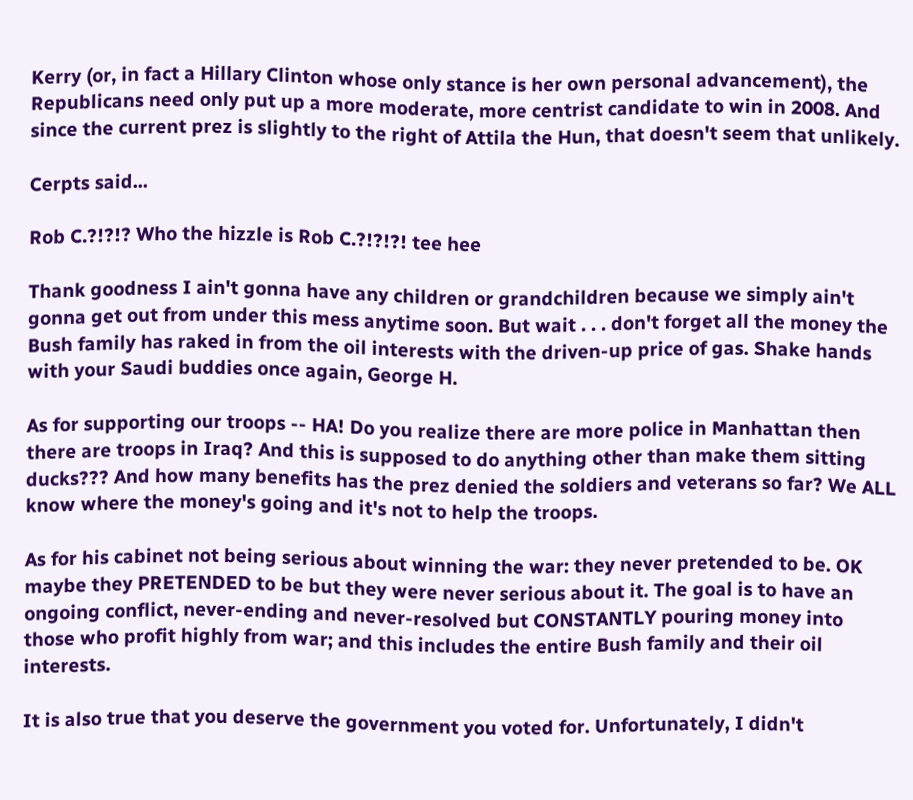Kerry (or, in fact a Hillary Clinton whose only stance is her own personal advancement), the Republicans need only put up a more moderate, more centrist candidate to win in 2008. And since the current prez is slightly to the right of Attila the Hun, that doesn't seem that unlikely.

Cerpts said...

Rob C.?!?!? Who the hizzle is Rob C.?!?!?! tee hee

Thank goodness I ain't gonna have any children or grandchildren because we simply ain't gonna get out from under this mess anytime soon. But wait . . . don't forget all the money the Bush family has raked in from the oil interests with the driven-up price of gas. Shake hands with your Saudi buddies once again, George H.

As for supporting our troops -- HA! Do you realize there are more police in Manhattan then there are troops in Iraq? And this is supposed to do anything other than make them sitting ducks??? And how many benefits has the prez denied the soldiers and veterans so far? We ALL know where the money's going and it's not to help the troops.

As for his cabinet not being serious about winning the war: they never pretended to be. OK maybe they PRETENDED to be but they were never serious about it. The goal is to have an ongoing conflict, never-ending and never-resolved but CONSTANTLY pouring money into those who profit highly from war; and this includes the entire Bush family and their oil interests.

It is also true that you deserve the government you voted for. Unfortunately, I didn't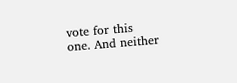vote for this one. And neither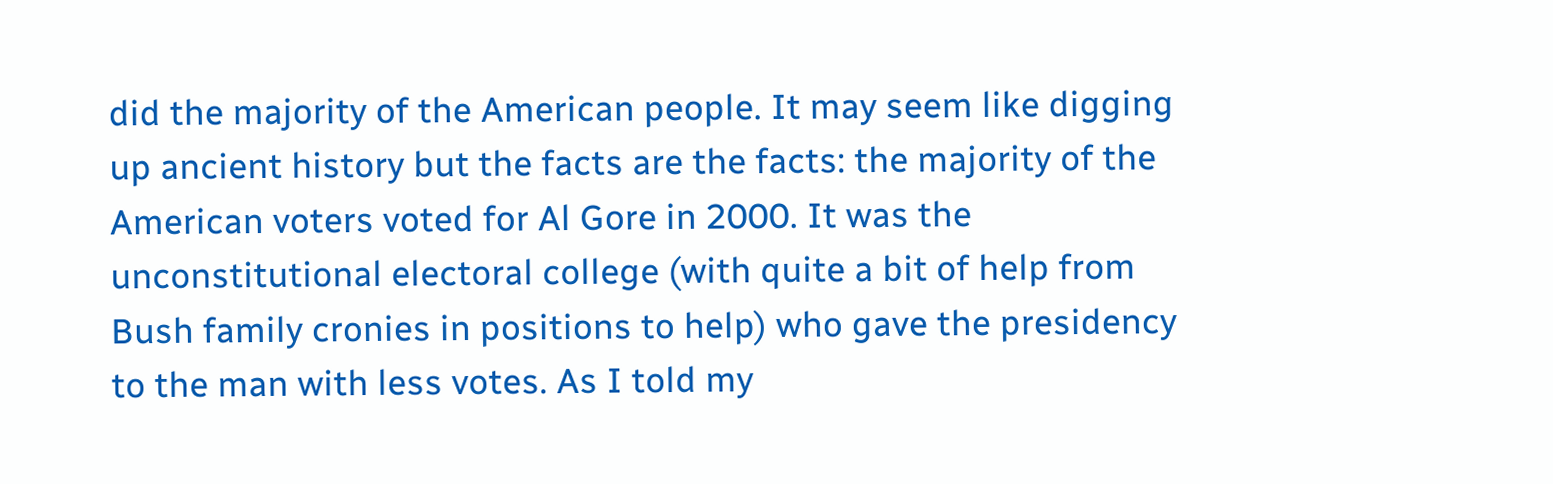did the majority of the American people. It may seem like digging up ancient history but the facts are the facts: the majority of the American voters voted for Al Gore in 2000. It was the unconstitutional electoral college (with quite a bit of help from Bush family cronies in positions to help) who gave the presidency to the man with less votes. As I told my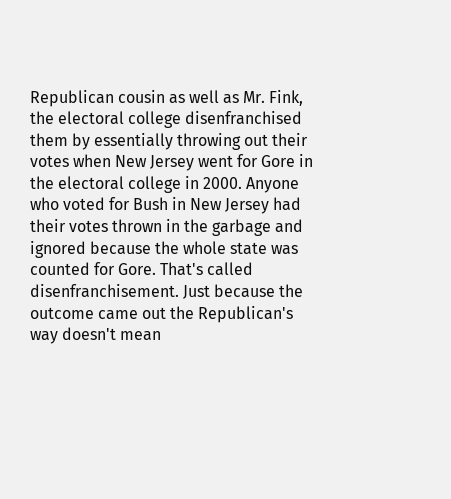Republican cousin as well as Mr. Fink, the electoral college disenfranchised them by essentially throwing out their votes when New Jersey went for Gore in the electoral college in 2000. Anyone who voted for Bush in New Jersey had their votes thrown in the garbage and ignored because the whole state was counted for Gore. That's called disenfranchisement. Just because the outcome came out the Republican's way doesn't mean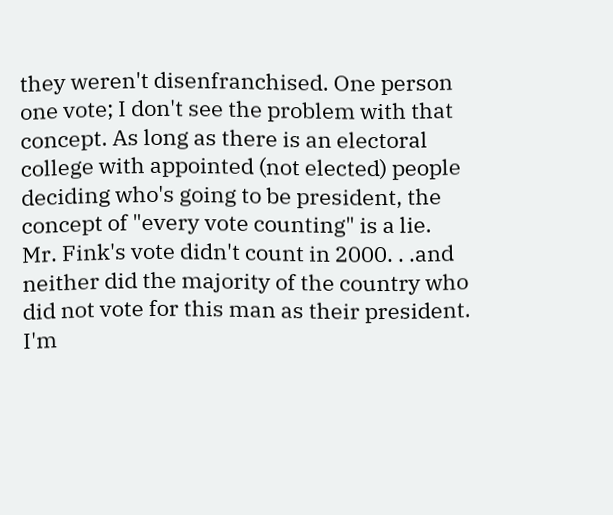they weren't disenfranchised. One person one vote; I don't see the problem with that concept. As long as there is an electoral college with appointed (not elected) people deciding who's going to be president, the concept of "every vote counting" is a lie. Mr. Fink's vote didn't count in 2000. . .and neither did the majority of the country who did not vote for this man as their president. I'm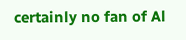certainly no fan of Al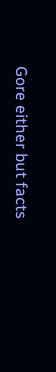Gore either but facts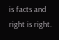is facts and right is right.